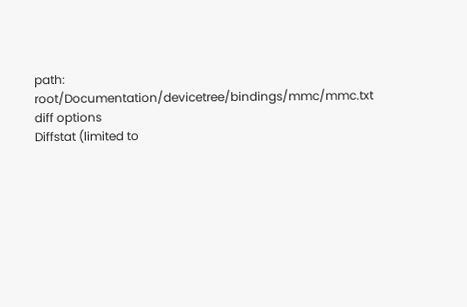path: root/Documentation/devicetree/bindings/mmc/mmc.txt
diff options
Diffstat (limited to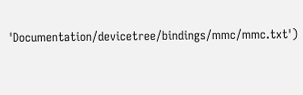'Documentation/devicetree/bindings/mmc/mmc.txt')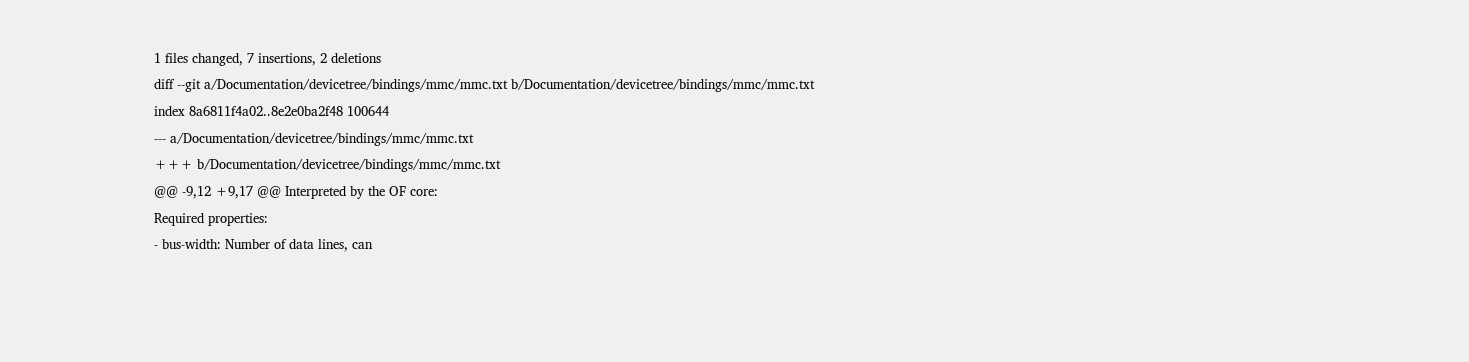1 files changed, 7 insertions, 2 deletions
diff --git a/Documentation/devicetree/bindings/mmc/mmc.txt b/Documentation/devicetree/bindings/mmc/mmc.txt
index 8a6811f4a02..8e2e0ba2f48 100644
--- a/Documentation/devicetree/bindings/mmc/mmc.txt
+++ b/Documentation/devicetree/bindings/mmc/mmc.txt
@@ -9,12 +9,17 @@ Interpreted by the OF core:
Required properties:
- bus-width: Number of data lines, can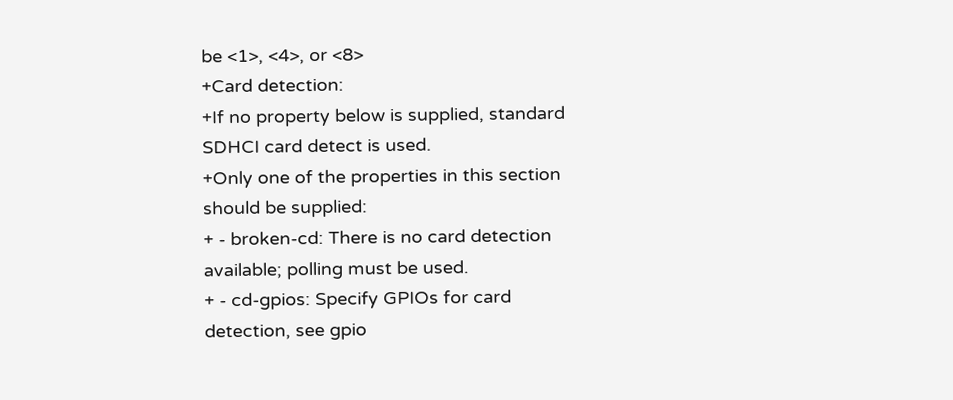be <1>, <4>, or <8>
+Card detection:
+If no property below is supplied, standard SDHCI card detect is used.
+Only one of the properties in this section should be supplied:
+ - broken-cd: There is no card detection available; polling must be used.
+ - cd-gpios: Specify GPIOs for card detection, see gpio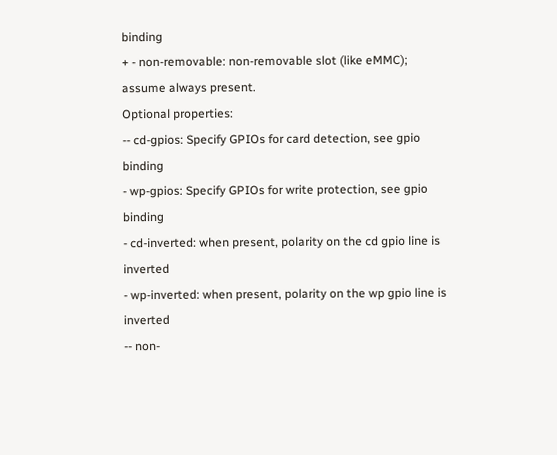binding
+ - non-removable: non-removable slot (like eMMC); assume always present.
Optional properties:
-- cd-gpios: Specify GPIOs for card detection, see gpio binding
- wp-gpios: Specify GPIOs for write protection, see gpio binding
- cd-inverted: when present, polarity on the cd gpio line is inverted
- wp-inverted: when present, polarity on the wp gpio line is inverted
-- non-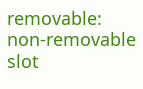removable: non-removable slot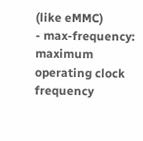(like eMMC)
- max-frequency: maximum operating clock frequency